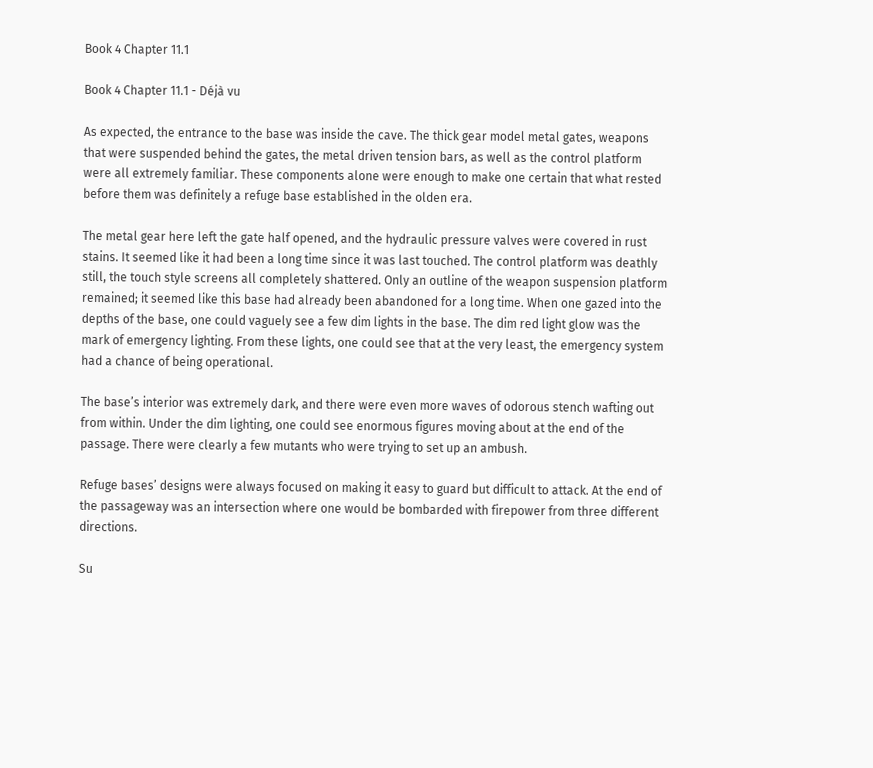Book 4 Chapter 11.1

Book 4 Chapter 11.1 - Déjà vu

As expected, the entrance to the base was inside the cave. The thick gear model metal gates, weapons that were suspended behind the gates, the metal driven tension bars, as well as the control platform were all extremely familiar. These components alone were enough to make one certain that what rested before them was definitely a refuge base established in the olden era.

The metal gear here left the gate half opened, and the hydraulic pressure valves were covered in rust stains. It seemed like it had been a long time since it was last touched. The control platform was deathly still, the touch style screens all completely shattered. Only an outline of the weapon suspension platform remained; it seemed like this base had already been abandoned for a long time. When one gazed into the depths of the base, one could vaguely see a few dim lights in the base. The dim red light glow was the mark of emergency lighting. From these lights, one could see that at the very least, the emergency system had a chance of being operational.

The base’s interior was extremely dark, and there were even more waves of odorous stench wafting out from within. Under the dim lighting, one could see enormous figures moving about at the end of the passage. There were clearly a few mutants who were trying to set up an ambush.

Refuge bases’ designs were always focused on making it easy to guard but difficult to attack. At the end of the passageway was an intersection where one would be bombarded with firepower from three different directions.

Su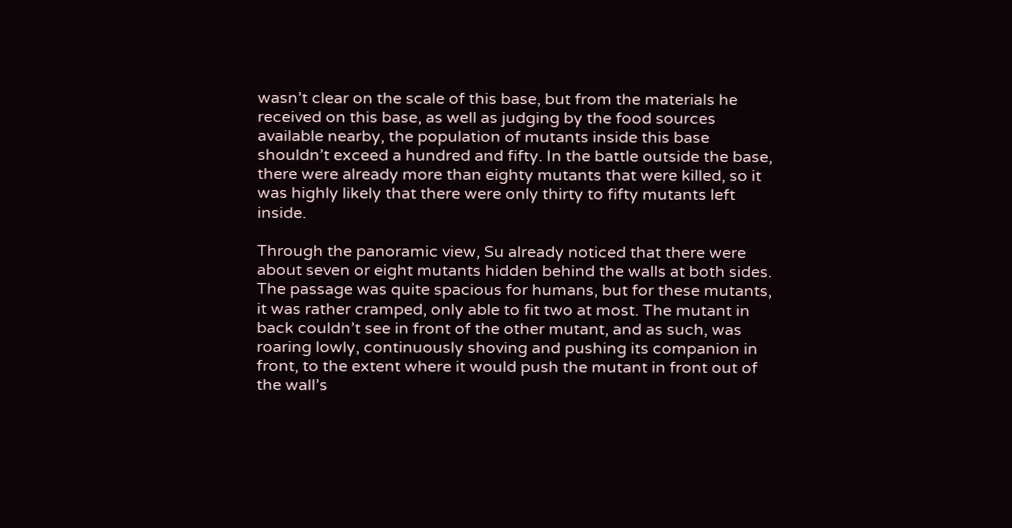wasn’t clear on the scale of this base, but from the materials he received on this base, as well as judging by the food sources available nearby, the population of mutants inside this base shouldn’t exceed a hundred and fifty. In the battle outside the base, there were already more than eighty mutants that were killed, so it was highly likely that there were only thirty to fifty mutants left inside.

Through the panoramic view, Su already noticed that there were about seven or eight mutants hidden behind the walls at both sides. The passage was quite spacious for humans, but for these mutants, it was rather cramped, only able to fit two at most. The mutant in back couldn’t see in front of the other mutant, and as such, was roaring lowly, continuously shoving and pushing its companion in front, to the extent where it would push the mutant in front out of the wall’s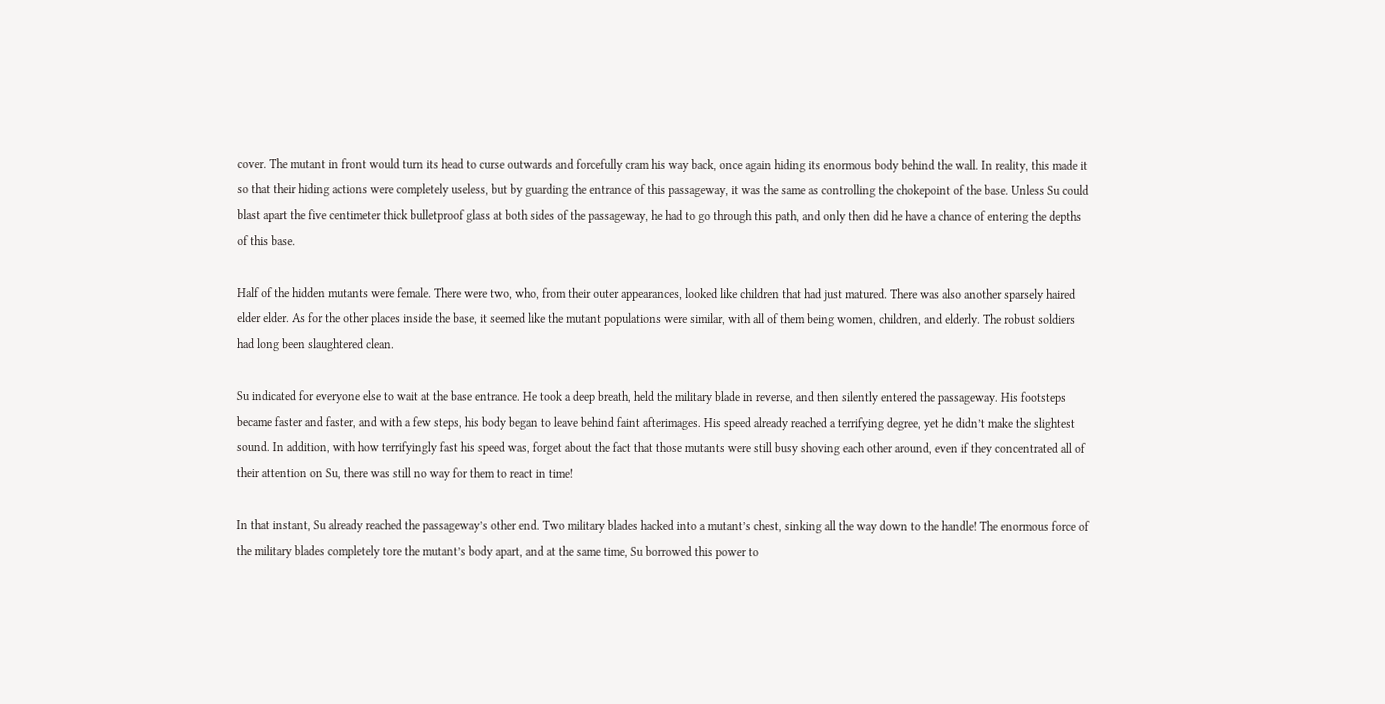cover. The mutant in front would turn its head to curse outwards and forcefully cram his way back, once again hiding its enormous body behind the wall. In reality, this made it so that their hiding actions were completely useless, but by guarding the entrance of this passageway, it was the same as controlling the chokepoint of the base. Unless Su could blast apart the five centimeter thick bulletproof glass at both sides of the passageway, he had to go through this path, and only then did he have a chance of entering the depths of this base.

Half of the hidden mutants were female. There were two, who, from their outer appearances, looked like children that had just matured. There was also another sparsely haired elder elder. As for the other places inside the base, it seemed like the mutant populations were similar, with all of them being women, children, and elderly. The robust soldiers had long been slaughtered clean.

Su indicated for everyone else to wait at the base entrance. He took a deep breath, held the military blade in reverse, and then silently entered the passageway. His footsteps became faster and faster, and with a few steps, his body began to leave behind faint afterimages. His speed already reached a terrifying degree, yet he didn’t make the slightest sound. In addition, with how terrifyingly fast his speed was, forget about the fact that those mutants were still busy shoving each other around, even if they concentrated all of their attention on Su, there was still no way for them to react in time!

In that instant, Su already reached the passageway’s other end. Two military blades hacked into a mutant’s chest, sinking all the way down to the handle! The enormous force of the military blades completely tore the mutant’s body apart, and at the same time, Su borrowed this power to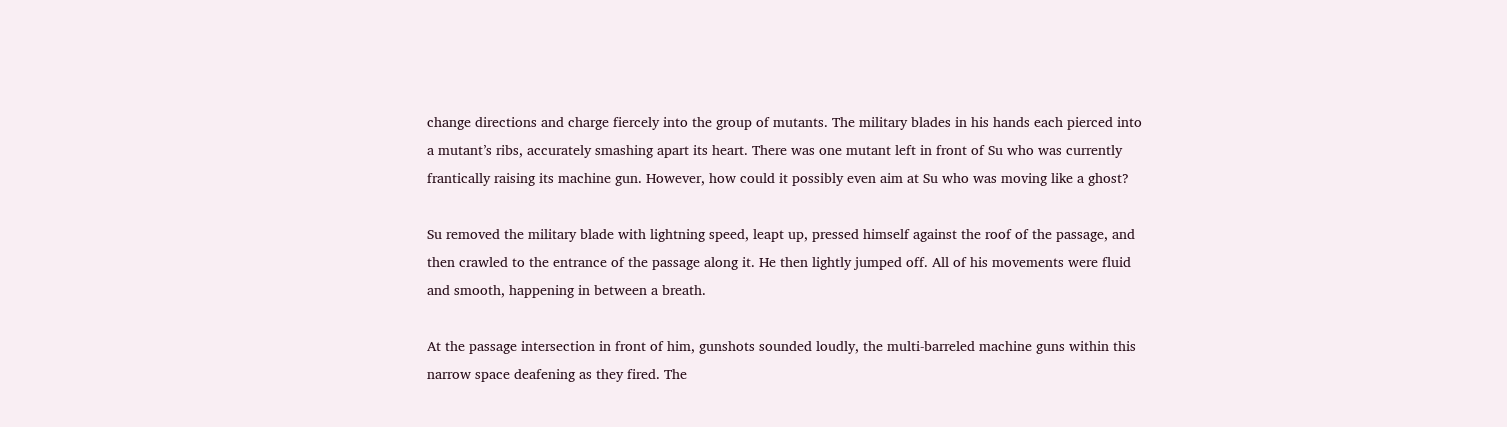change directions and charge fiercely into the group of mutants. The military blades in his hands each pierced into a mutant’s ribs, accurately smashing apart its heart. There was one mutant left in front of Su who was currently frantically raising its machine gun. However, how could it possibly even aim at Su who was moving like a ghost?

Su removed the military blade with lightning speed, leapt up, pressed himself against the roof of the passage, and then crawled to the entrance of the passage along it. He then lightly jumped off. All of his movements were fluid and smooth, happening in between a breath.

At the passage intersection in front of him, gunshots sounded loudly, the multi-barreled machine guns within this narrow space deafening as they fired. The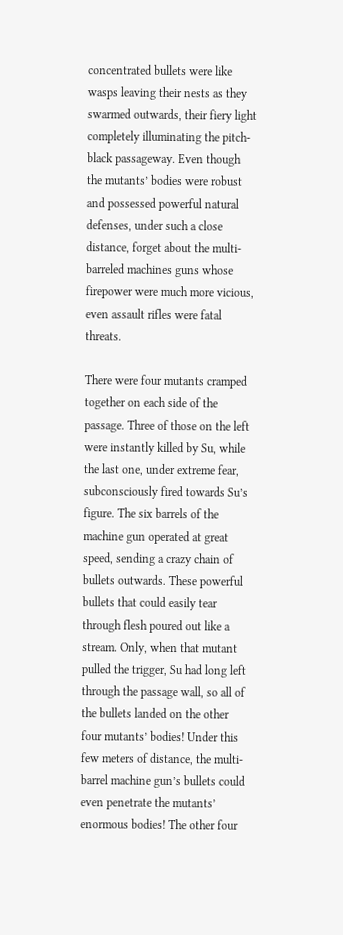concentrated bullets were like wasps leaving their nests as they swarmed outwards, their fiery light completely illuminating the pitch-black passageway. Even though the mutants’ bodies were robust and possessed powerful natural defenses, under such a close distance, forget about the multi-barreled machines guns whose firepower were much more vicious, even assault rifles were fatal threats.

There were four mutants cramped together on each side of the passage. Three of those on the left were instantly killed by Su, while the last one, under extreme fear, subconsciously fired towards Su’s figure. The six barrels of the machine gun operated at great speed, sending a crazy chain of bullets outwards. These powerful bullets that could easily tear through flesh poured out like a stream. Only, when that mutant pulled the trigger, Su had long left through the passage wall, so all of the bullets landed on the other four mutants’ bodies! Under this few meters of distance, the multi-barrel machine gun’s bullets could even penetrate the mutants’ enormous bodies! The other four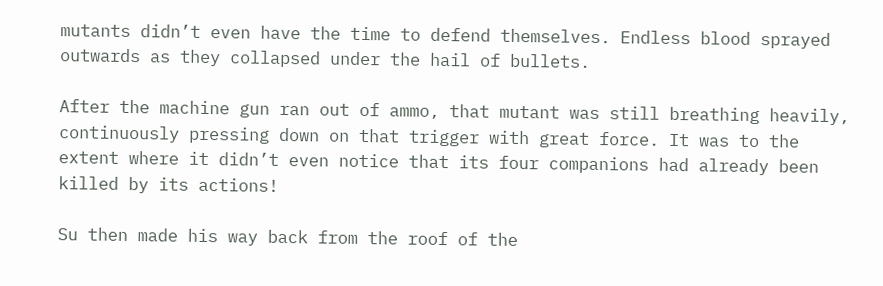mutants didn’t even have the time to defend themselves. Endless blood sprayed outwards as they collapsed under the hail of bullets.

After the machine gun ran out of ammo, that mutant was still breathing heavily, continuously pressing down on that trigger with great force. It was to the extent where it didn’t even notice that its four companions had already been killed by its actions!

Su then made his way back from the roof of the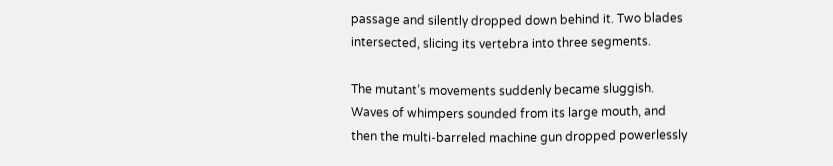passage and silently dropped down behind it. Two blades intersected, slicing its vertebra into three segments.

The mutant’s movements suddenly became sluggish. Waves of whimpers sounded from its large mouth, and then the multi-barreled machine gun dropped powerlessly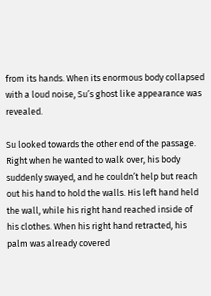from its hands. When its enormous body collapsed with a loud noise, Su’s ghost like appearance was revealed.

Su looked towards the other end of the passage. Right when he wanted to walk over, his body suddenly swayed, and he couldn’t help but reach out his hand to hold the walls. His left hand held the wall, while his right hand reached inside of his clothes. When his right hand retracted, his palm was already covered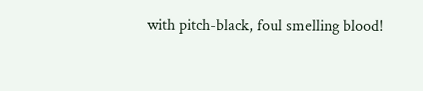with pitch-black, foul smelling blood!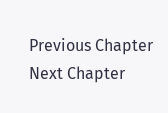Previous Chapter Next Chapter